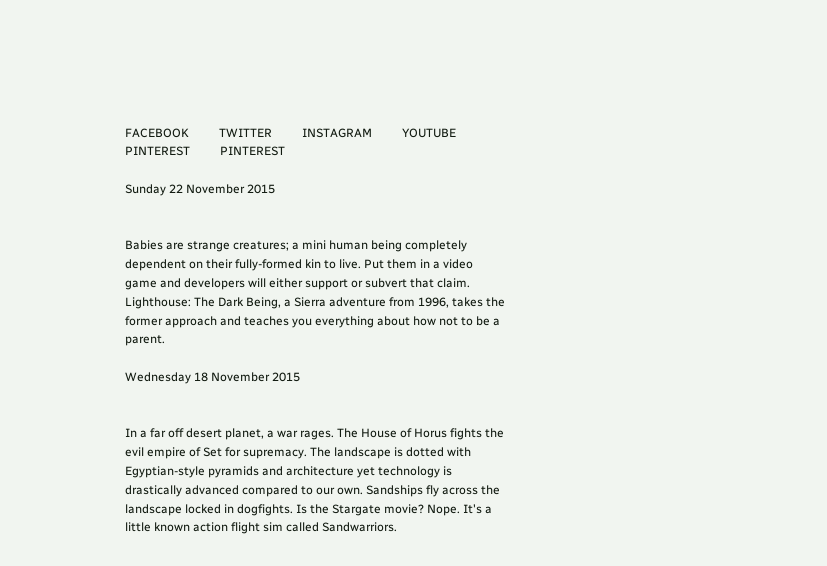FACEBOOK          TWITTER          INSTAGRAM          YOUTUBE          PINTEREST          PINTEREST

Sunday 22 November 2015


Babies are strange creatures; a mini human being completely dependent on their fully-formed kin to live. Put them in a video game and developers will either support or subvert that claim. Lighthouse: The Dark Being, a Sierra adventure from 1996, takes the former approach and teaches you everything about how not to be a parent.

Wednesday 18 November 2015


In a far off desert planet, a war rages. The House of Horus fights the evil empire of Set for supremacy. The landscape is dotted with Egyptian-style pyramids and architecture yet technology is drastically advanced compared to our own. Sandships fly across the landscape locked in dogfights. Is the Stargate movie? Nope. It's a little known action flight sim called Sandwarriors.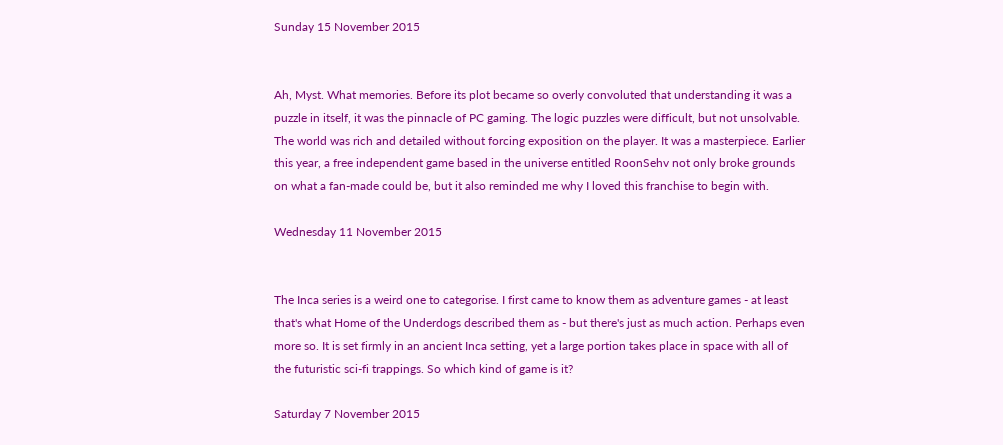Sunday 15 November 2015


Ah, Myst. What memories. Before its plot became so overly convoluted that understanding it was a puzzle in itself, it was the pinnacle of PC gaming. The logic puzzles were difficult, but not unsolvable. The world was rich and detailed without forcing exposition on the player. It was a masterpiece. Earlier this year, a free independent game based in the universe entitled RoonSehv not only broke grounds on what a fan-made could be, but it also reminded me why I loved this franchise to begin with.

Wednesday 11 November 2015


The Inca series is a weird one to categorise. I first came to know them as adventure games - at least that's what Home of the Underdogs described them as - but there's just as much action. Perhaps even more so. It is set firmly in an ancient Inca setting, yet a large portion takes place in space with all of the futuristic sci-fi trappings. So which kind of game is it?

Saturday 7 November 2015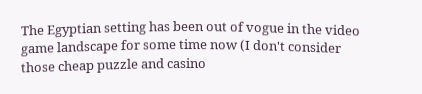The Egyptian setting has been out of vogue in the video game landscape for some time now (I don't consider those cheap puzzle and casino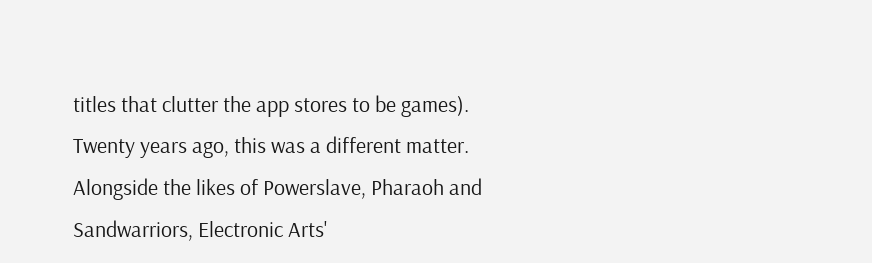titles that clutter the app stores to be games). Twenty years ago, this was a different matter. Alongside the likes of Powerslave, Pharaoh and Sandwarriors, Electronic Arts'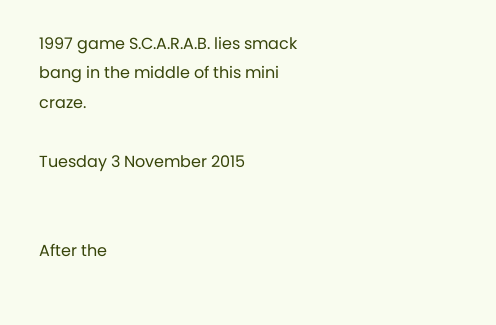1997 game S.C.A.R.A.B. lies smack bang in the middle of this mini craze.

Tuesday 3 November 2015


After the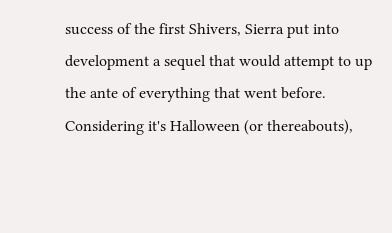success of the first Shivers, Sierra put into development a sequel that would attempt to up the ante of everything that went before. Considering it's Halloween (or thereabouts),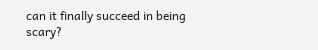can it finally succeed in being scary?